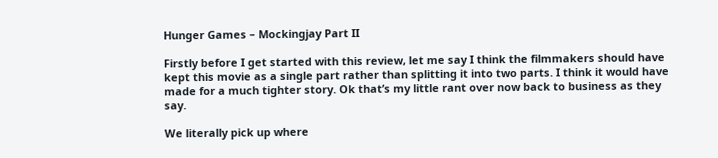Hunger Games – Mockingjay Part II

Firstly before I get started with this review, let me say I think the filmmakers should have kept this movie as a single part rather than splitting it into two parts. I think it would have made for a much tighter story. Ok that’s my little rant over now back to business as they say.

We literally pick up where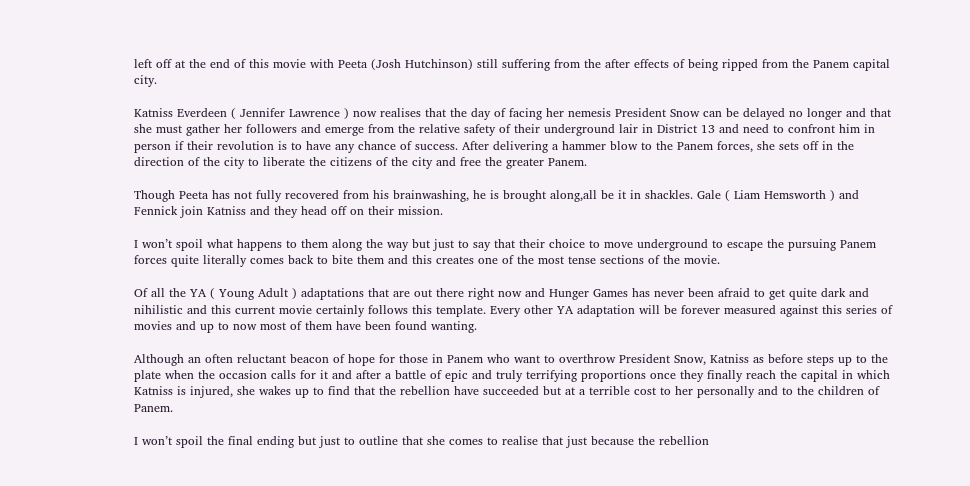left off at the end of this movie with Peeta (Josh Hutchinson) still suffering from the after effects of being ripped from the Panem capital city.

Katniss Everdeen ( Jennifer Lawrence ) now realises that the day of facing her nemesis President Snow can be delayed no longer and that she must gather her followers and emerge from the relative safety of their underground lair in District 13 and need to confront him in person if their revolution is to have any chance of success. After delivering a hammer blow to the Panem forces, she sets off in the direction of the city to liberate the citizens of the city and free the greater Panem.

Though Peeta has not fully recovered from his brainwashing, he is brought along,all be it in shackles. Gale ( Liam Hemsworth ) and Fennick join Katniss and they head off on their mission.

I won’t spoil what happens to them along the way but just to say that their choice to move underground to escape the pursuing Panem forces quite literally comes back to bite them and this creates one of the most tense sections of the movie.

Of all the YA ( Young Adult ) adaptations that are out there right now and Hunger Games has never been afraid to get quite dark and nihilistic and this current movie certainly follows this template. Every other YA adaptation will be forever measured against this series of movies and up to now most of them have been found wanting.

Although an often reluctant beacon of hope for those in Panem who want to overthrow President Snow, Katniss as before steps up to the plate when the occasion calls for it and after a battle of epic and truly terrifying proportions once they finally reach the capital in which Katniss is injured, she wakes up to find that the rebellion have succeeded but at a terrible cost to her personally and to the children of Panem.

I won’t spoil the final ending but just to outline that she comes to realise that just because the rebellion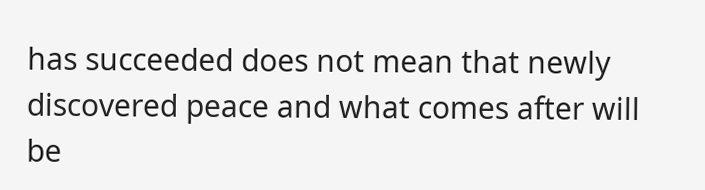has succeeded does not mean that newly discovered peace and what comes after will be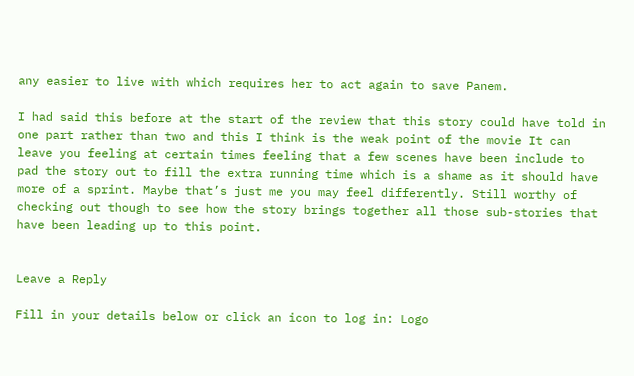any easier to live with which requires her to act again to save Panem.

I had said this before at the start of the review that this story could have told in one part rather than two and this I think is the weak point of the movie It can leave you feeling at certain times feeling that a few scenes have been include to pad the story out to fill the extra running time which is a shame as it should have more of a sprint. Maybe that’s just me you may feel differently. Still worthy of checking out though to see how the story brings together all those sub-stories that have been leading up to this point.


Leave a Reply

Fill in your details below or click an icon to log in: Logo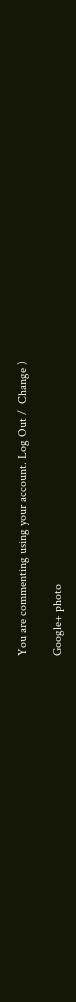You are commenting using your account. Log Out /  Change )

Google+ photo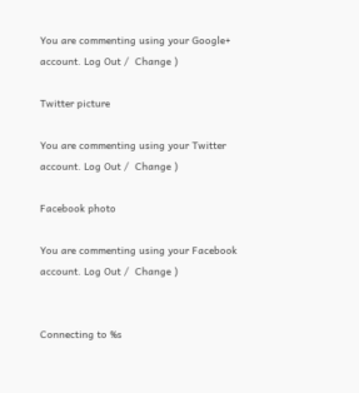You are commenting using your Google+ account. Log Out /  Change )

Twitter picture

You are commenting using your Twitter account. Log Out /  Change )

Facebook photo

You are commenting using your Facebook account. Log Out /  Change )


Connecting to %s